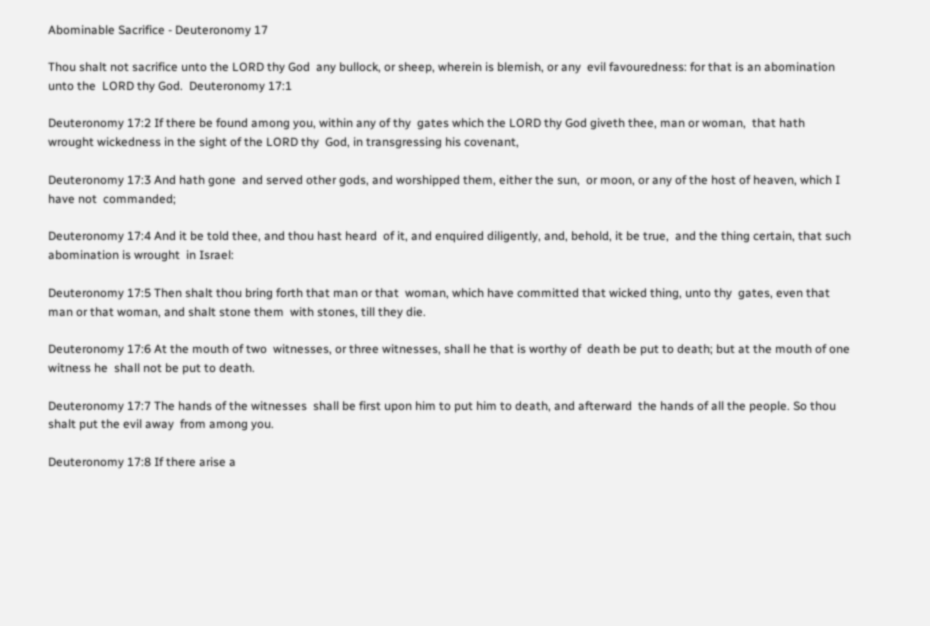Abominable Sacrifice - Deuteronomy 17

Thou shalt not sacrifice unto the LORD thy God  any bullock, or sheep, wherein is blemish, or any  evil favouredness: for that is an abomination unto the  LORD thy God.  Deuteronomy 17:1

Deuteronomy 17:2 If there be found among you, within any of thy  gates which the LORD thy God giveth thee, man or woman,  that hath wrought wickedness in the sight of the LORD thy  God, in transgressing his covenant,

Deuteronomy 17:3 And hath gone  and served other gods, and worshipped them, either the sun,  or moon, or any of the host of heaven, which I have not  commanded;

Deuteronomy 17:4 And it be told thee, and thou hast heard  of it, and enquired diligently, and, behold, it be true,  and the thing certain, that such abomination is wrought  in Israel:

Deuteronomy 17:5 Then shalt thou bring forth that man or that  woman, which have committed that wicked thing, unto thy  gates, even that man or that woman, and shalt stone them  with stones, till they die.

Deuteronomy 17:6 At the mouth of two  witnesses, or three witnesses, shall he that is worthy of  death be put to death; but at the mouth of one witness he  shall not be put to death.

Deuteronomy 17:7 The hands of the witnesses  shall be first upon him to put him to death, and afterward  the hands of all the people. So thou shalt put the evil away  from among you.

Deuteronomy 17:8 If there arise a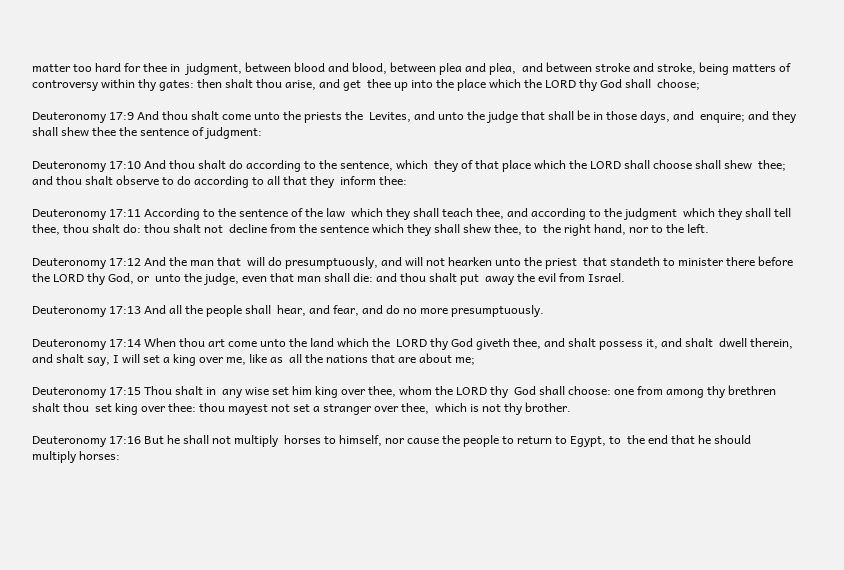matter too hard for thee in  judgment, between blood and blood, between plea and plea,  and between stroke and stroke, being matters of  controversy within thy gates: then shalt thou arise, and get  thee up into the place which the LORD thy God shall  choose;

Deuteronomy 17:9 And thou shalt come unto the priests the  Levites, and unto the judge that shall be in those days, and  enquire; and they shall shew thee the sentence of judgment:

Deuteronomy 17:10 And thou shalt do according to the sentence, which  they of that place which the LORD shall choose shall shew  thee; and thou shalt observe to do according to all that they  inform thee:

Deuteronomy 17:11 According to the sentence of the law  which they shall teach thee, and according to the judgment  which they shall tell thee, thou shalt do: thou shalt not  decline from the sentence which they shall shew thee, to  the right hand, nor to the left.

Deuteronomy 17:12 And the man that  will do presumptuously, and will not hearken unto the priest  that standeth to minister there before the LORD thy God, or  unto the judge, even that man shall die: and thou shalt put  away the evil from Israel.

Deuteronomy 17:13 And all the people shall  hear, and fear, and do no more presumptuously.

Deuteronomy 17:14 When thou art come unto the land which the  LORD thy God giveth thee, and shalt possess it, and shalt  dwell therein, and shalt say, I will set a king over me, like as  all the nations that are about me;

Deuteronomy 17:15 Thou shalt in  any wise set him king over thee, whom the LORD thy  God shall choose: one from among thy brethren shalt thou  set king over thee: thou mayest not set a stranger over thee,  which is not thy brother.

Deuteronomy 17:16 But he shall not multiply  horses to himself, nor cause the people to return to Egypt, to  the end that he should multiply horses: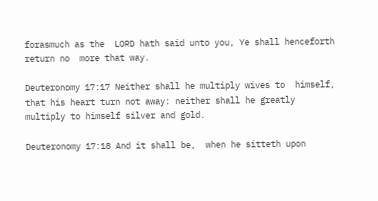forasmuch as the  LORD hath said unto you, Ye shall henceforth return no  more that way.

Deuteronomy 17:17 Neither shall he multiply wives to  himself, that his heart turn not away: neither shall he greatly  multiply to himself silver and gold.

Deuteronomy 17:18 And it shall be,  when he sitteth upon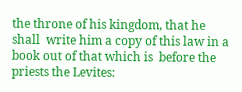the throne of his kingdom, that he shall  write him a copy of this law in a book out of that which is  before the priests the Levites: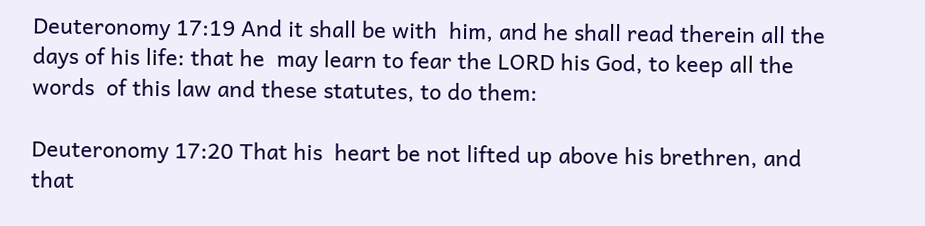Deuteronomy 17:19 And it shall be with  him, and he shall read therein all the days of his life: that he  may learn to fear the LORD his God, to keep all the words  of this law and these statutes, to do them:

Deuteronomy 17:20 That his  heart be not lifted up above his brethren, and that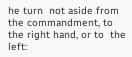he turn  not aside from the commandment, to the right hand, or to  the left: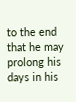to the end that he may prolong his days in his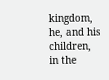kingdom, he, and his children, in the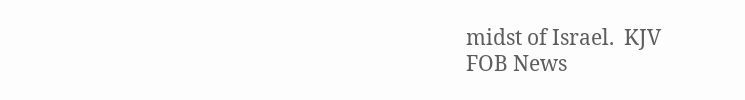midst of Israel.  KJV
FOB News